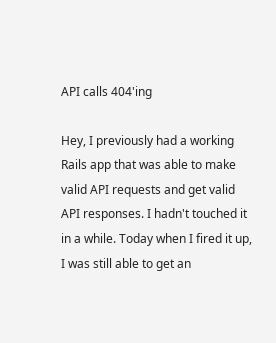API calls 404'ing

Hey, I previously had a working Rails app that was able to make valid API requests and get valid API responses. I hadn't touched it in a while. Today when I fired it up, I was still able to get an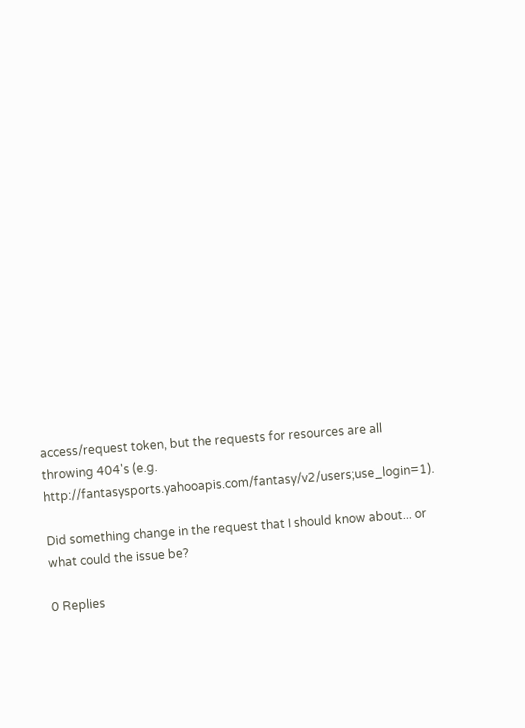access/request token, but the requests for resources are all throwing 404's (e.g. http://fantasysports.yahooapis.com/fantasy/v2/users;use_login=1).

Did something change in the request that I should know about... or what could the issue be?

0 Replies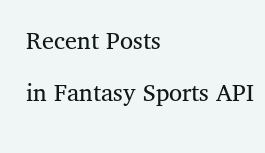Recent Posts

in Fantasy Sports API